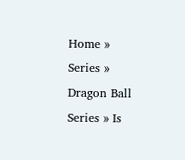Home » Series » Dragon Ball Series » Is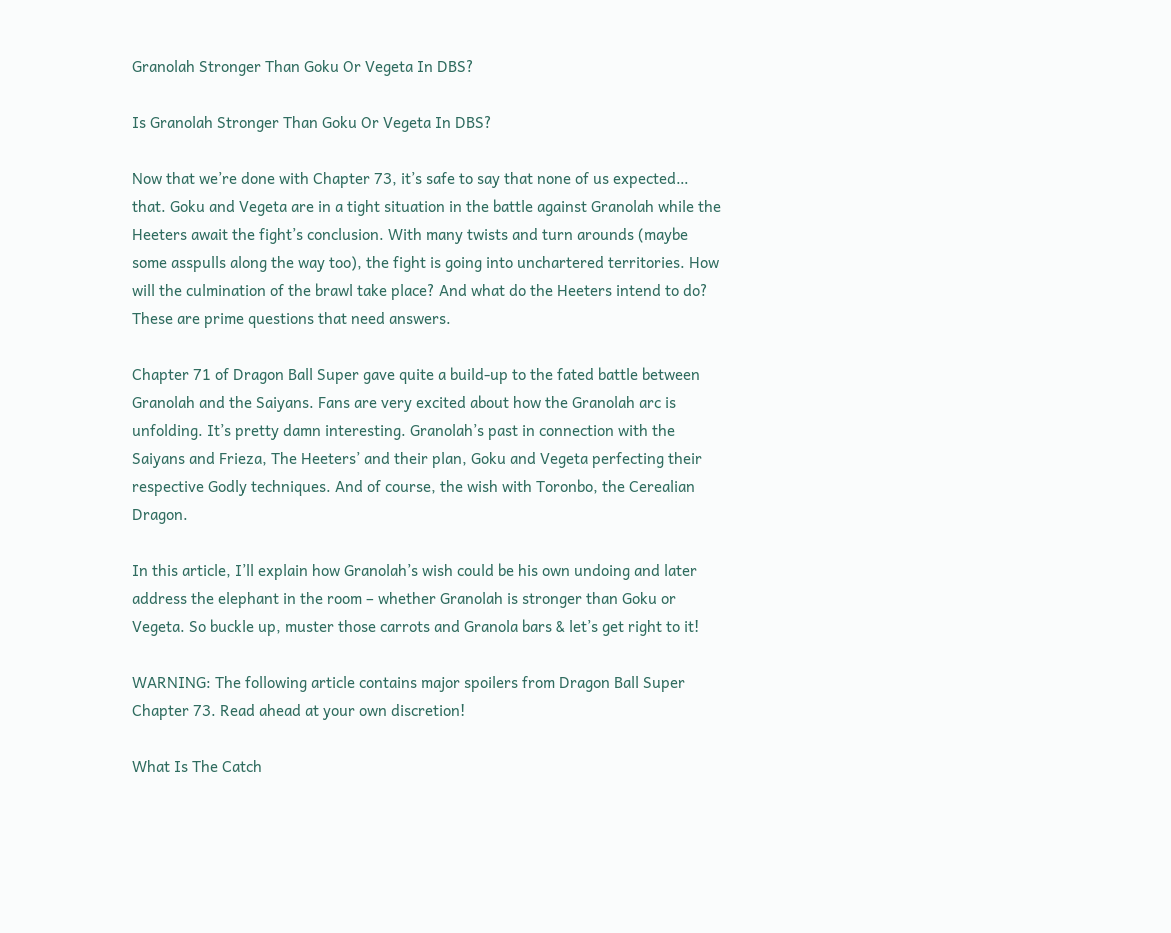Granolah Stronger Than Goku Or Vegeta In DBS?

Is Granolah Stronger Than Goku Or Vegeta In DBS?

Now that we’re done with Chapter 73, it’s safe to say that none of us expected… that. Goku and Vegeta are in a tight situation in the battle against Granolah while the Heeters await the fight’s conclusion. With many twists and turn arounds (maybe some asspulls along the way too), the fight is going into unchartered territories. How will the culmination of the brawl take place? And what do the Heeters intend to do? These are prime questions that need answers.

Chapter 71 of Dragon Ball Super gave quite a build-up to the fated battle between Granolah and the Saiyans. Fans are very excited about how the Granolah arc is unfolding. It’s pretty damn interesting. Granolah’s past in connection with the Saiyans and Frieza, The Heeters’ and their plan, Goku and Vegeta perfecting their respective Godly techniques. And of course, the wish with Toronbo, the Cerealian Dragon.

In this article, I’ll explain how Granolah’s wish could be his own undoing and later address the elephant in the room – whether Granolah is stronger than Goku or Vegeta. So buckle up, muster those carrots and Granola bars & let’s get right to it!

WARNING: The following article contains major spoilers from Dragon Ball Super Chapter 73. Read ahead at your own discretion!

What Is The Catch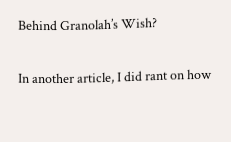Behind Granolah’s Wish?

In another article, I did rant on how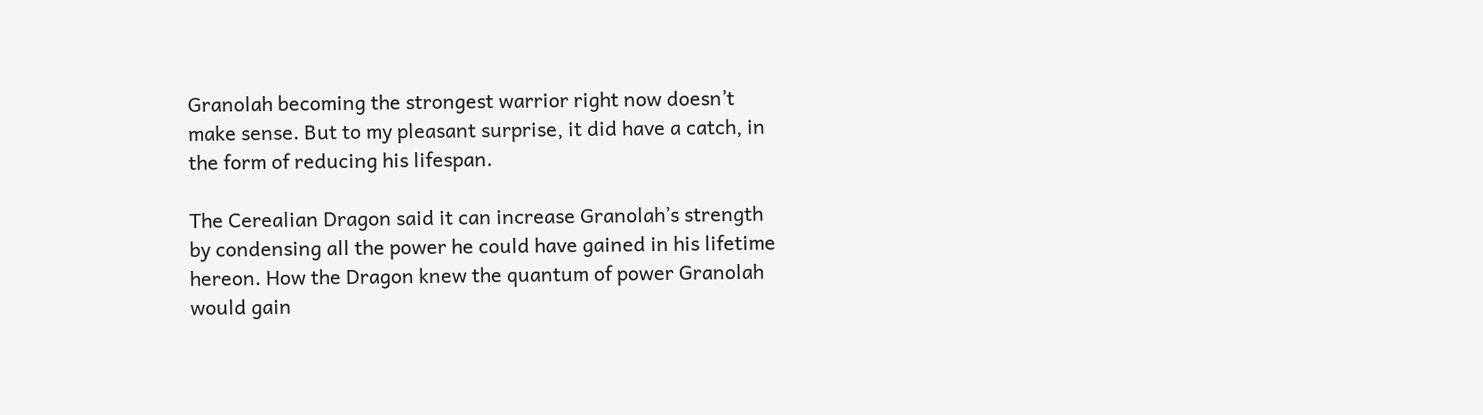Granolah becoming the strongest warrior right now doesn’t make sense. But to my pleasant surprise, it did have a catch, in the form of reducing his lifespan.

The Cerealian Dragon said it can increase Granolah’s strength by condensing all the power he could have gained in his lifetime hereon. How the Dragon knew the quantum of power Granolah would gain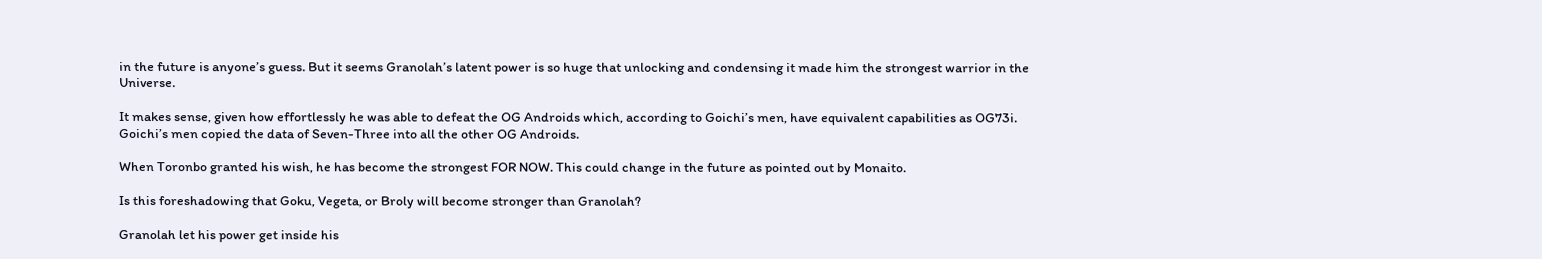in the future is anyone’s guess. But it seems Granolah’s latent power is so huge that unlocking and condensing it made him the strongest warrior in the Universe.

It makes sense, given how effortlessly he was able to defeat the OG Androids which, according to Goichi’s men, have equivalent capabilities as OG73i. Goichi’s men copied the data of Seven-Three into all the other OG Androids.

When Toronbo granted his wish, he has become the strongest FOR NOW. This could change in the future as pointed out by Monaito.

Is this foreshadowing that Goku, Vegeta, or Broly will become stronger than Granolah?

Granolah let his power get inside his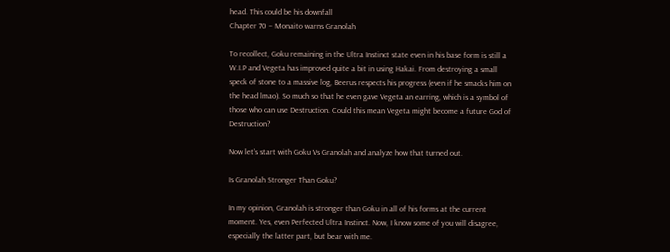head. This could be his downfall
Chapter 70 – Monaito warns Granolah

To recollect, Goku remaining in the Ultra Instinct state even in his base form is still a W.I.P and Vegeta has improved quite a bit in using Hakai. From destroying a small speck of stone to a massive log, Beerus respects his progress (even if he smacks him on the head lmao). So much so that he even gave Vegeta an earring, which is a symbol of those who can use Destruction. Could this mean Vegeta might become a future God of Destruction?

Now let’s start with Goku Vs Granolah and analyze how that turned out.

Is Granolah Stronger Than Goku?

In my opinion, Granolah is stronger than Goku in all of his forms at the current moment. Yes, even Perfected Ultra Instinct. Now, I know some of you will disagree, especially the latter part, but bear with me.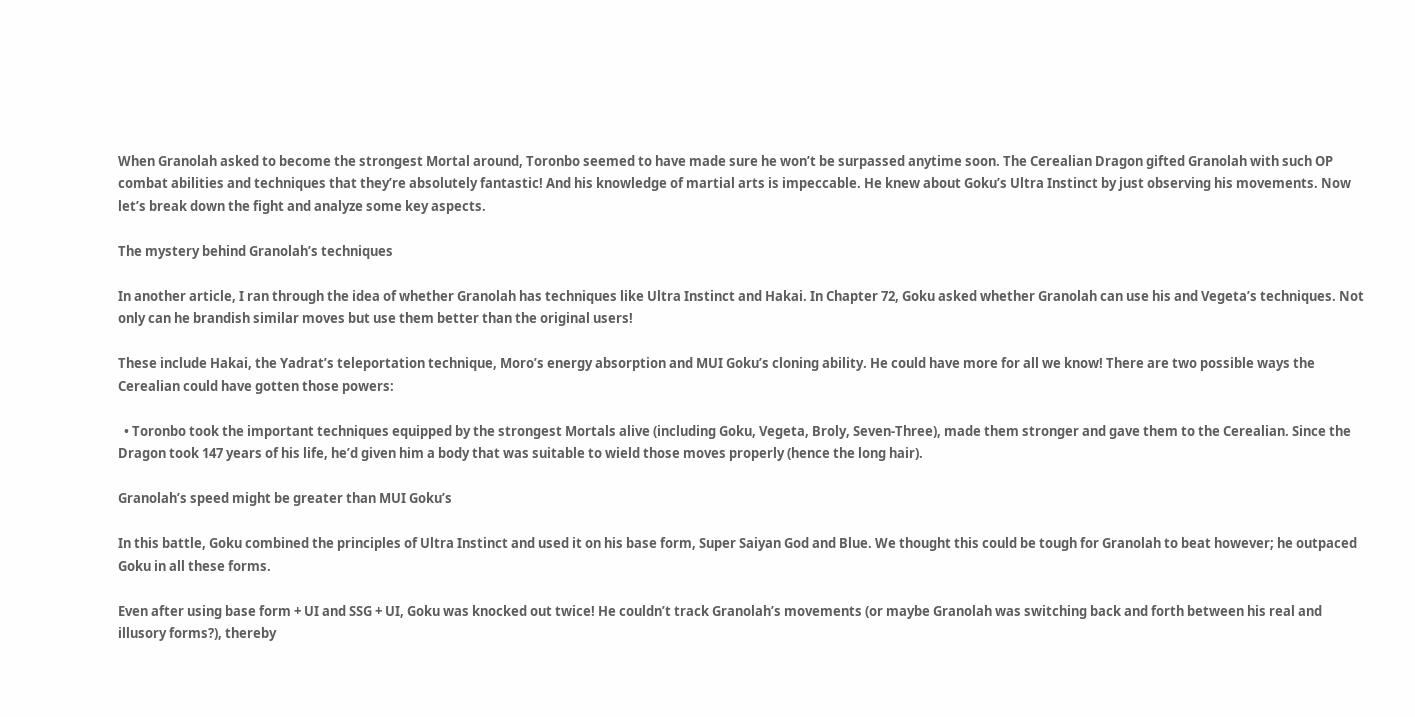When Granolah asked to become the strongest Mortal around, Toronbo seemed to have made sure he won’t be surpassed anytime soon. The Cerealian Dragon gifted Granolah with such OP combat abilities and techniques that they’re absolutely fantastic! And his knowledge of martial arts is impeccable. He knew about Goku’s Ultra Instinct by just observing his movements. Now let’s break down the fight and analyze some key aspects.

The mystery behind Granolah’s techniques

In another article, I ran through the idea of whether Granolah has techniques like Ultra Instinct and Hakai. In Chapter 72, Goku asked whether Granolah can use his and Vegeta’s techniques. Not only can he brandish similar moves but use them better than the original users!

These include Hakai, the Yadrat’s teleportation technique, Moro’s energy absorption and MUI Goku’s cloning ability. He could have more for all we know! There are two possible ways the Cerealian could have gotten those powers:

  • Toronbo took the important techniques equipped by the strongest Mortals alive (including Goku, Vegeta, Broly, Seven-Three), made them stronger and gave them to the Cerealian. Since the Dragon took 147 years of his life, he’d given him a body that was suitable to wield those moves properly (hence the long hair).

Granolah’s speed might be greater than MUI Goku’s

In this battle, Goku combined the principles of Ultra Instinct and used it on his base form, Super Saiyan God and Blue. We thought this could be tough for Granolah to beat however; he outpaced Goku in all these forms.

Even after using base form + UI and SSG + UI, Goku was knocked out twice! He couldn’t track Granolah’s movements (or maybe Granolah was switching back and forth between his real and illusory forms?), thereby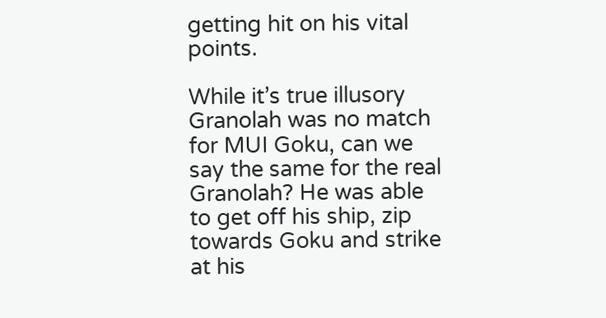getting hit on his vital points.

While it’s true illusory Granolah was no match for MUI Goku, can we say the same for the real Granolah? He was able to get off his ship, zip towards Goku and strike at his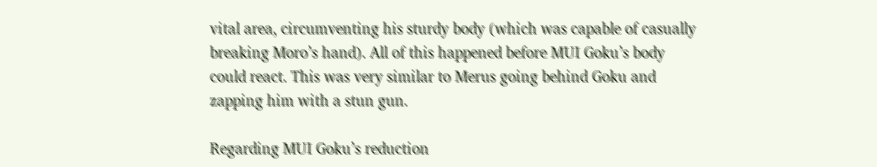vital area, circumventing his sturdy body (which was capable of casually breaking Moro’s hand). All of this happened before MUI Goku’s body could react. This was very similar to Merus going behind Goku and zapping him with a stun gun.

Regarding MUI Goku’s reduction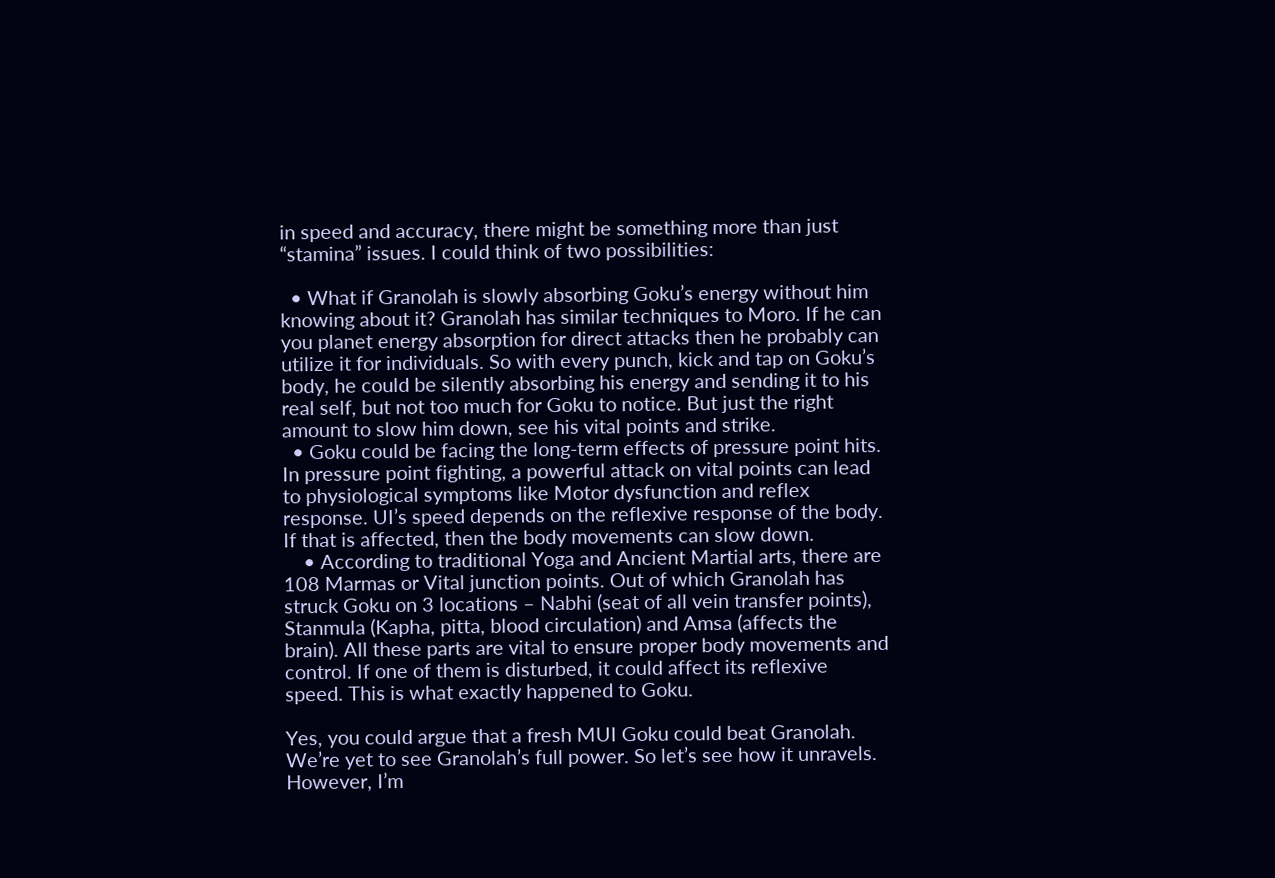in speed and accuracy, there might be something more than just “stamina” issues. I could think of two possibilities:

  • What if Granolah is slowly absorbing Goku’s energy without him knowing about it? Granolah has similar techniques to Moro. If he can you planet energy absorption for direct attacks then he probably can utilize it for individuals. So with every punch, kick and tap on Goku’s body, he could be silently absorbing his energy and sending it to his real self, but not too much for Goku to notice. But just the right amount to slow him down, see his vital points and strike.
  • Goku could be facing the long-term effects of pressure point hits. In pressure point fighting, a powerful attack on vital points can lead to physiological symptoms like Motor dysfunction and reflex response. UI’s speed depends on the reflexive response of the body. If that is affected, then the body movements can slow down.
    • According to traditional Yoga and Ancient Martial arts, there are 108 Marmas or Vital junction points. Out of which Granolah has struck Goku on 3 locations – Nabhi (seat of all vein transfer points), Stanmula (Kapha, pitta, blood circulation) and Amsa (affects the brain). All these parts are vital to ensure proper body movements and control. If one of them is disturbed, it could affect its reflexive speed. This is what exactly happened to Goku.

Yes, you could argue that a fresh MUI Goku could beat Granolah. We’re yet to see Granolah’s full power. So let’s see how it unravels. However, I’m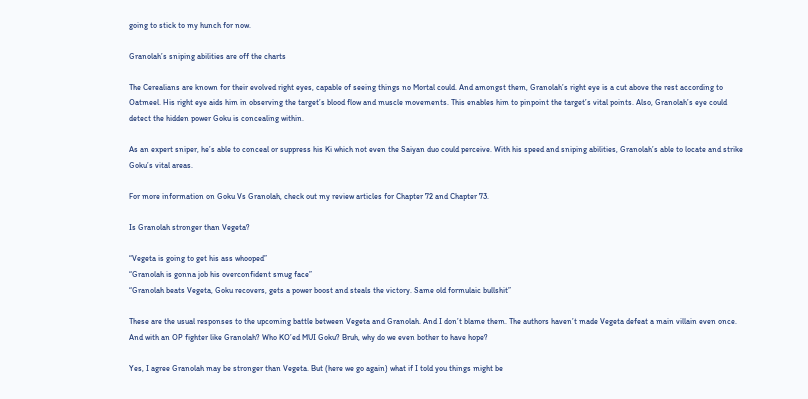going to stick to my hunch for now.

Granolah’s sniping abilities are off the charts

The Cerealians are known for their evolved right eyes, capable of seeing things no Mortal could. And amongst them, Granolah’s right eye is a cut above the rest according to Oatmeel. His right eye aids him in observing the target’s blood flow and muscle movements. This enables him to pinpoint the target’s vital points. Also, Granolah’s eye could detect the hidden power Goku is concealing within.

As an expert sniper, he’s able to conceal or suppress his Ki which not even the Saiyan duo could perceive. With his speed and sniping abilities, Granolah’s able to locate and strike Goku’s vital areas.

For more information on Goku Vs Granolah, check out my review articles for Chapter 72 and Chapter 73.

Is Granolah stronger than Vegeta?

“Vegeta is going to get his ass whooped”
“Granolah is gonna job his overconfident smug face”
“Granolah beats Vegeta, Goku recovers, gets a power boost and steals the victory. Same old formulaic bullshit”

These are the usual responses to the upcoming battle between Vegeta and Granolah. And I don’t blame them. The authors haven’t made Vegeta defeat a main villain even once. And with an OP fighter like Granolah? Who KO’ed MUI Goku? Bruh, why do we even bother to have hope?

Yes, I agree Granolah may be stronger than Vegeta. But (here we go again) what if I told you things might be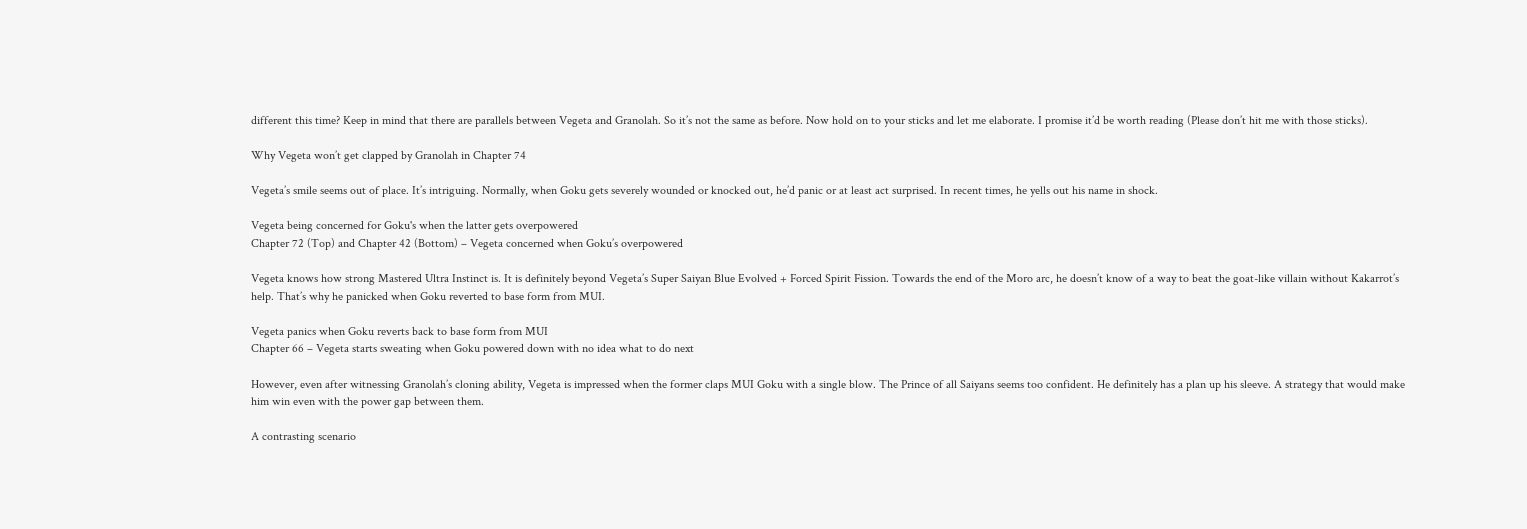different this time? Keep in mind that there are parallels between Vegeta and Granolah. So it’s not the same as before. Now hold on to your sticks and let me elaborate. I promise it’d be worth reading (Please don’t hit me with those sticks).

Why Vegeta won’t get clapped by Granolah in Chapter 74

Vegeta’s smile seems out of place. It’s intriguing. Normally, when Goku gets severely wounded or knocked out, he’d panic or at least act surprised. In recent times, he yells out his name in shock.

Vegeta being concerned for Goku's when the latter gets overpowered
Chapter 72 (Top) and Chapter 42 (Bottom) – Vegeta concerned when Goku’s overpowered

Vegeta knows how strong Mastered Ultra Instinct is. It is definitely beyond Vegeta’s Super Saiyan Blue Evolved + Forced Spirit Fission. Towards the end of the Moro arc, he doesn’t know of a way to beat the goat-like villain without Kakarrot’s help. That’s why he panicked when Goku reverted to base form from MUI.

Vegeta panics when Goku reverts back to base form from MUI
Chapter 66 – Vegeta starts sweating when Goku powered down with no idea what to do next

However, even after witnessing Granolah’s cloning ability, Vegeta is impressed when the former claps MUI Goku with a single blow. The Prince of all Saiyans seems too confident. He definitely has a plan up his sleeve. A strategy that would make him win even with the power gap between them.

A contrasting scenario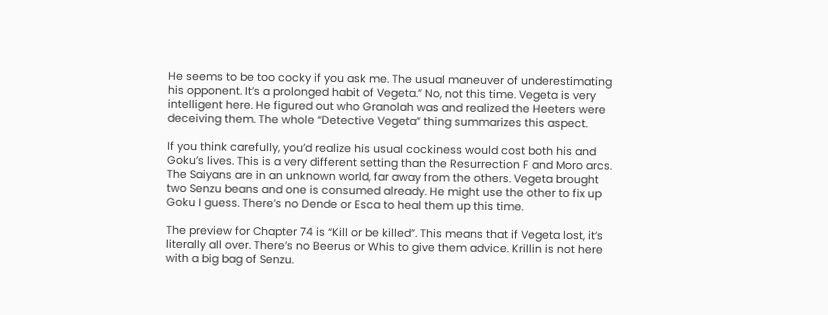He seems to be too cocky if you ask me. The usual maneuver of underestimating his opponent. It’s a prolonged habit of Vegeta.” No, not this time. Vegeta is very intelligent here. He figured out who Granolah was and realized the Heeters were deceiving them. The whole “Detective Vegeta” thing summarizes this aspect.

If you think carefully, you’d realize his usual cockiness would cost both his and Goku’s lives. This is a very different setting than the Resurrection F and Moro arcs. The Saiyans are in an unknown world, far away from the others. Vegeta brought two Senzu beans and one is consumed already. He might use the other to fix up Goku I guess. There’s no Dende or Esca to heal them up this time.

The preview for Chapter 74 is “Kill or be killed”. This means that if Vegeta lost, it’s literally all over. There’s no Beerus or Whis to give them advice. Krillin is not here with a big bag of Senzu.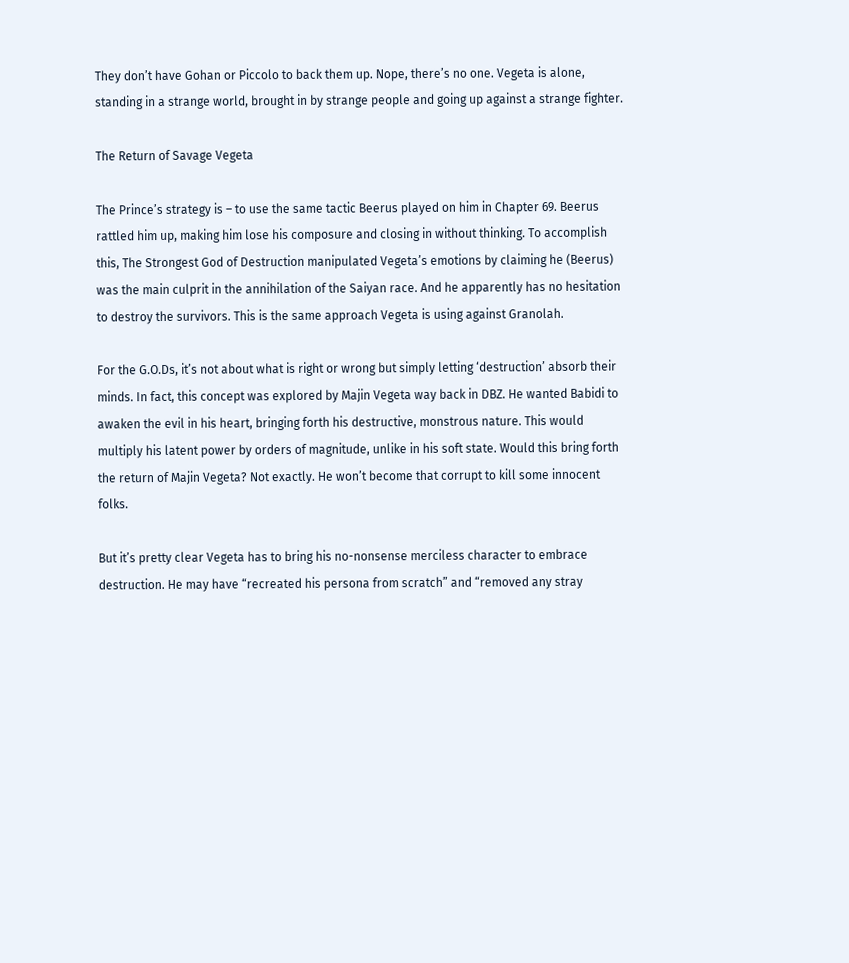They don’t have Gohan or Piccolo to back them up. Nope, there’s no one. Vegeta is alone, standing in a strange world, brought in by strange people and going up against a strange fighter.

The Return of Savage Vegeta

The Prince’s strategy is – to use the same tactic Beerus played on him in Chapter 69. Beerus rattled him up, making him lose his composure and closing in without thinking. To accomplish this, The Strongest God of Destruction manipulated Vegeta’s emotions by claiming he (Beerus) was the main culprit in the annihilation of the Saiyan race. And he apparently has no hesitation to destroy the survivors. This is the same approach Vegeta is using against Granolah.

For the G.O.Ds, it’s not about what is right or wrong but simply letting ‘destruction’ absorb their minds. In fact, this concept was explored by Majin Vegeta way back in DBZ. He wanted Babidi to awaken the evil in his heart, bringing forth his destructive, monstrous nature. This would multiply his latent power by orders of magnitude, unlike in his soft state. Would this bring forth the return of Majin Vegeta? Not exactly. He won’t become that corrupt to kill some innocent folks.

But it’s pretty clear Vegeta has to bring his no-nonsense merciless character to embrace destruction. He may have “recreated his persona from scratch” and “removed any stray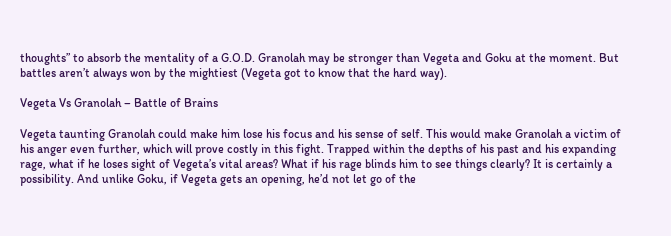thoughts” to absorb the mentality of a G.O.D. Granolah may be stronger than Vegeta and Goku at the moment. But battles aren’t always won by the mightiest (Vegeta got to know that the hard way).

Vegeta Vs Granolah – Battle of Brains

Vegeta taunting Granolah could make him lose his focus and his sense of self. This would make Granolah a victim of his anger even further, which will prove costly in this fight. Trapped within the depths of his past and his expanding rage, what if he loses sight of Vegeta’s vital areas? What if his rage blinds him to see things clearly? It is certainly a possibility. And unlike Goku, if Vegeta gets an opening, he’d not let go of the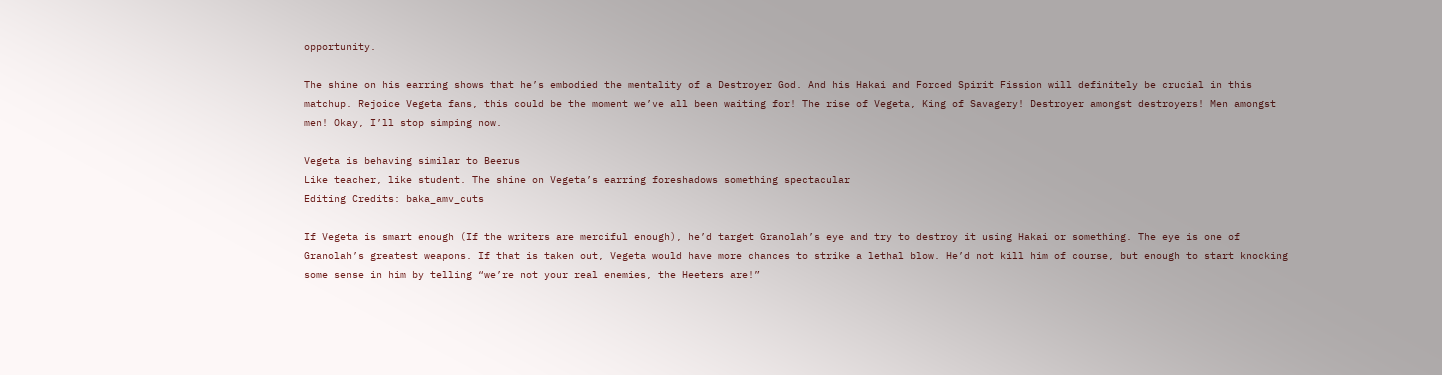opportunity.

The shine on his earring shows that he’s embodied the mentality of a Destroyer God. And his Hakai and Forced Spirit Fission will definitely be crucial in this matchup. Rejoice Vegeta fans, this could be the moment we’ve all been waiting for! The rise of Vegeta, King of Savagery! Destroyer amongst destroyers! Men amongst men! Okay, I’ll stop simping now.

Vegeta is behaving similar to Beerus
Like teacher, like student. The shine on Vegeta’s earring foreshadows something spectacular
Editing Credits: baka_amv_cuts

If Vegeta is smart enough (If the writers are merciful enough), he’d target Granolah’s eye and try to destroy it using Hakai or something. The eye is one of Granolah’s greatest weapons. If that is taken out, Vegeta would have more chances to strike a lethal blow. He’d not kill him of course, but enough to start knocking some sense in him by telling “we’re not your real enemies, the Heeters are!”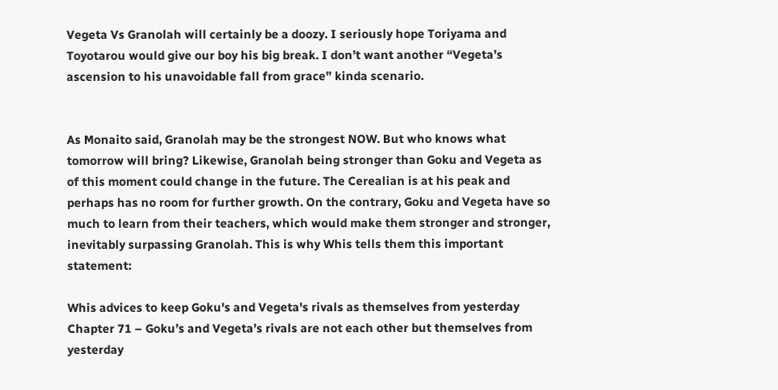Vegeta Vs Granolah will certainly be a doozy. I seriously hope Toriyama and Toyotarou would give our boy his big break. I don’t want another “Vegeta’s ascension to his unavoidable fall from grace” kinda scenario.


As Monaito said, Granolah may be the strongest NOW. But who knows what tomorrow will bring? Likewise, Granolah being stronger than Goku and Vegeta as of this moment could change in the future. The Cerealian is at his peak and perhaps has no room for further growth. On the contrary, Goku and Vegeta have so much to learn from their teachers, which would make them stronger and stronger, inevitably surpassing Granolah. This is why Whis tells them this important statement:

Whis advices to keep Goku's and Vegeta's rivals as themselves from yesterday
Chapter 71 – Goku’s and Vegeta’s rivals are not each other but themselves from yesterday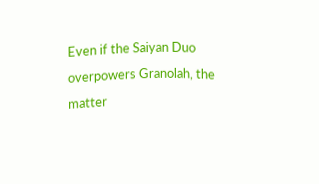Even if the Saiyan Duo overpowers Granolah, the matter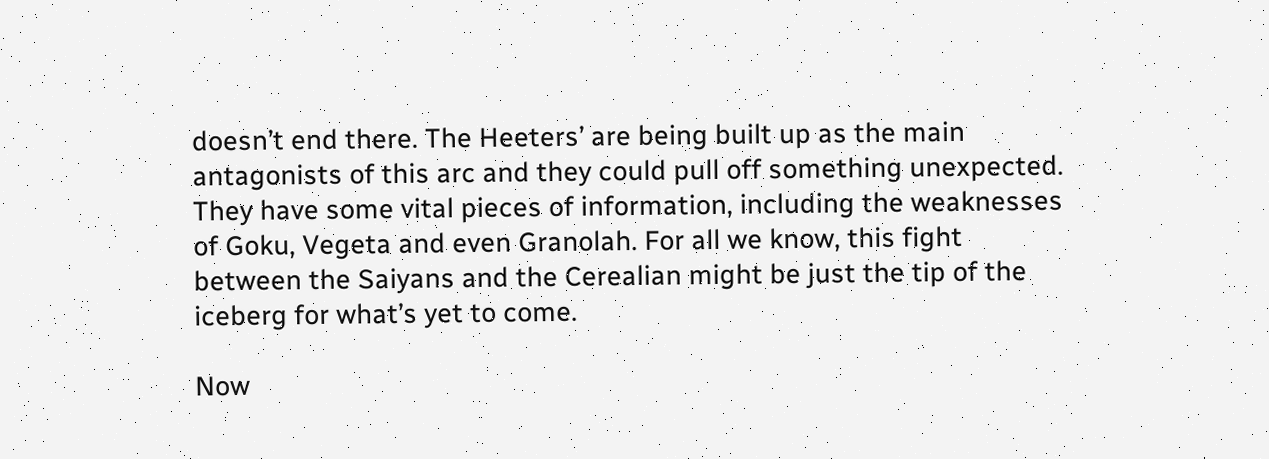doesn’t end there. The Heeters’ are being built up as the main antagonists of this arc and they could pull off something unexpected. They have some vital pieces of information, including the weaknesses of Goku, Vegeta and even Granolah. For all we know, this fight between the Saiyans and the Cerealian might be just the tip of the iceberg for what’s yet to come.

Now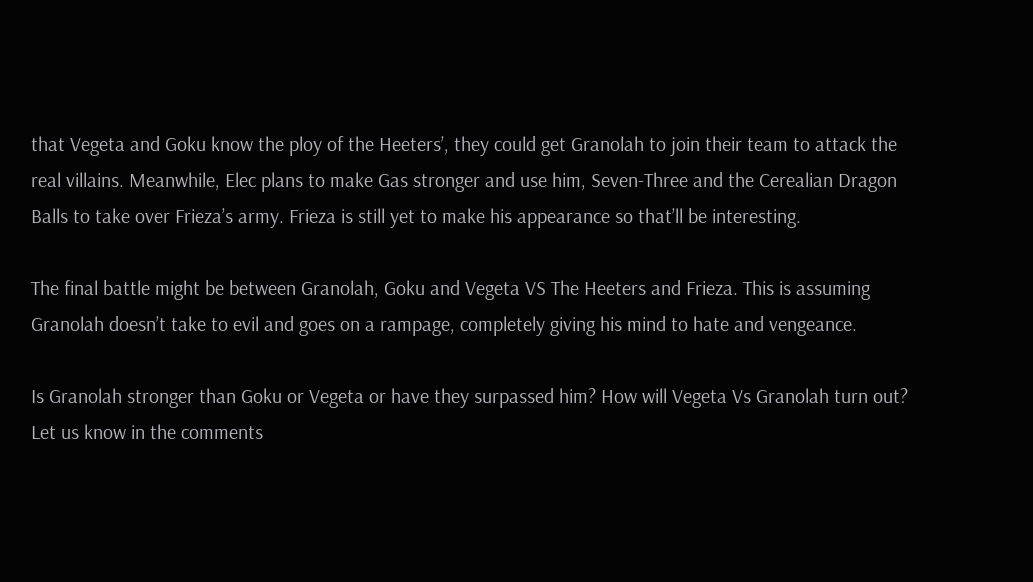that Vegeta and Goku know the ploy of the Heeters’, they could get Granolah to join their team to attack the real villains. Meanwhile, Elec plans to make Gas stronger and use him, Seven-Three and the Cerealian Dragon Balls to take over Frieza’s army. Frieza is still yet to make his appearance so that’ll be interesting.

The final battle might be between Granolah, Goku and Vegeta VS The Heeters and Frieza. This is assuming Granolah doesn’t take to evil and goes on a rampage, completely giving his mind to hate and vengeance.

Is Granolah stronger than Goku or Vegeta or have they surpassed him? How will Vegeta Vs Granolah turn out? Let us know in the comments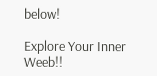below!

Explore Your Inner Weeb!!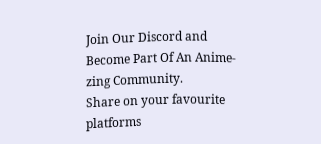Join Our Discord and Become Part Of An Anime-zing Community.
Share on your favourite platforms